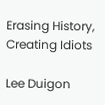Erasing History, Creating Idiots

Lee Duigon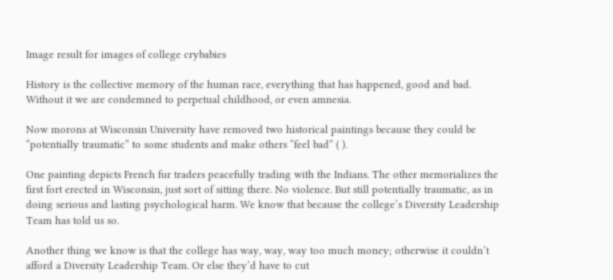Image result for images of college crybabies

History is the collective memory of the human race, everything that has happened, good and bad. Without it we are condemned to perpetual childhood, or even amnesia.

Now morons at Wisconsin University have removed two historical paintings because they could be “potentially traumatic” to some students and make others “feel bad” ( ).

One painting depicts French fur traders peacefully trading with the Indians. The other memorializes the first fort erected in Wisconsin, just sort of sitting there. No violence. But still potentially traumatic, as in doing serious and lasting psychological harm. We know that because the college’s Diversity Leadership Team has told us so.

Another thing we know is that the college has way, way, way too much money; otherwise it couldn’t afford a Diversity Leadership Team. Or else they’d have to cut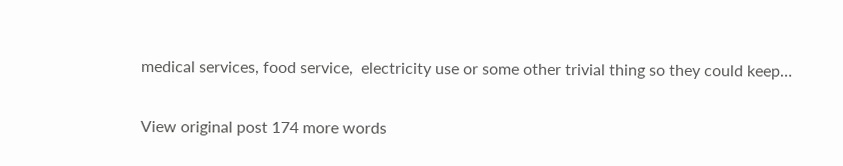medical services, food service,  electricity use or some other trivial thing so they could keep…

View original post 174 more words